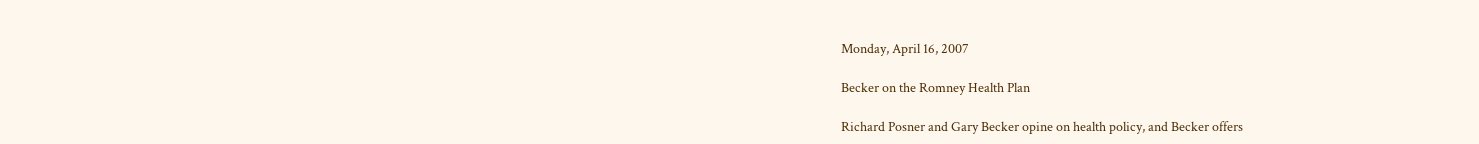Monday, April 16, 2007

Becker on the Romney Health Plan

Richard Posner and Gary Becker opine on health policy, and Becker offers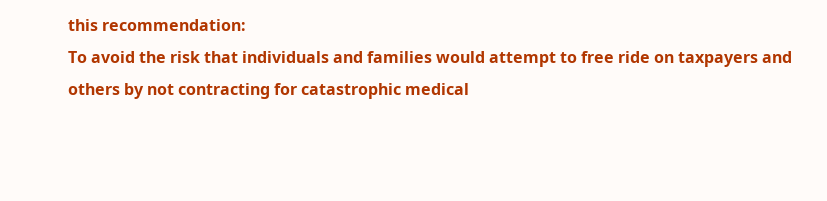this recommendation:
To avoid the risk that individuals and families would attempt to free ride on taxpayers and others by not contracting for catastrophic medical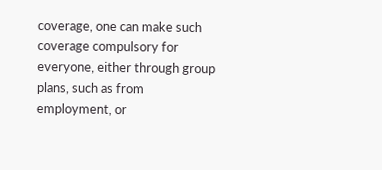coverage, one can make such coverage compulsory for everyone, either through group plans, such as from employment, or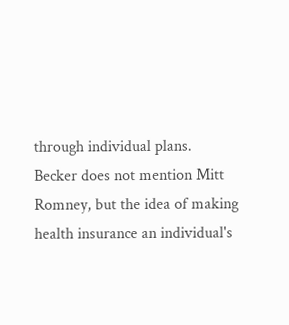through individual plans.
Becker does not mention Mitt Romney, but the idea of making health insurance an individual's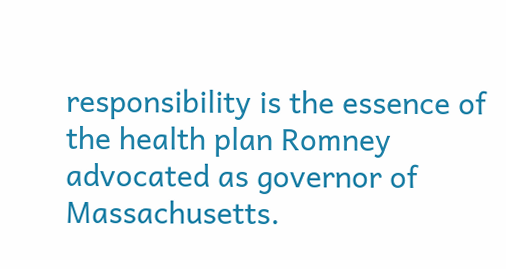responsibility is the essence of the health plan Romney advocated as governor of Massachusetts.